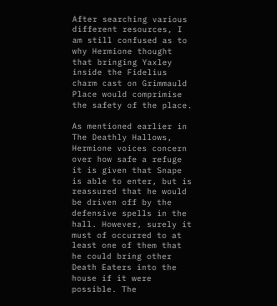After searching various different resources, I am still confused as to why Hermione thought that bringing Yaxley inside the Fidelius charm cast on Grimmauld Place would comprimise the safety of the place.

As mentioned earlier in The Deathly Hallows, Hermione voices concern over how safe a refuge it is given that Snape is able to enter, but is reassured that he would be driven off by the defensive spells in the hall. However, surely it must of occurred to at least one of them that he could bring other Death Eaters into the house if it were possible. The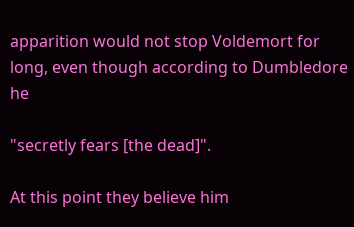apparition would not stop Voldemort for long, even though according to Dumbledore he

"secretly fears [the dead]".

At this point they believe him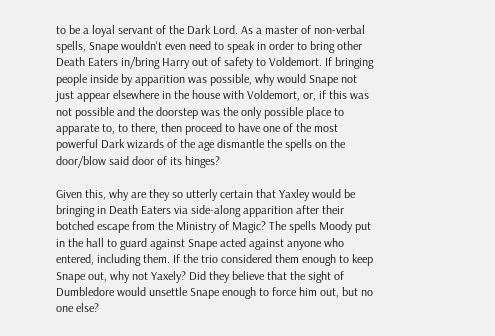to be a loyal servant of the Dark Lord. As a master of non-verbal spells, Snape wouldn't even need to speak in order to bring other Death Eaters in/bring Harry out of safety to Voldemort. If bringing people inside by apparition was possible, why would Snape not just appear elsewhere in the house with Voldemort, or, if this was not possible and the doorstep was the only possible place to apparate to, to there, then proceed to have one of the most powerful Dark wizards of the age dismantle the spells on the door/blow said door of its hinges?

Given this, why are they so utterly certain that Yaxley would be bringing in Death Eaters via side-along apparition after their botched escape from the Ministry of Magic? The spells Moody put in the hall to guard against Snape acted against anyone who entered, including them. If the trio considered them enough to keep Snape out, why not Yaxely? Did they believe that the sight of Dumbledore would unsettle Snape enough to force him out, but no one else?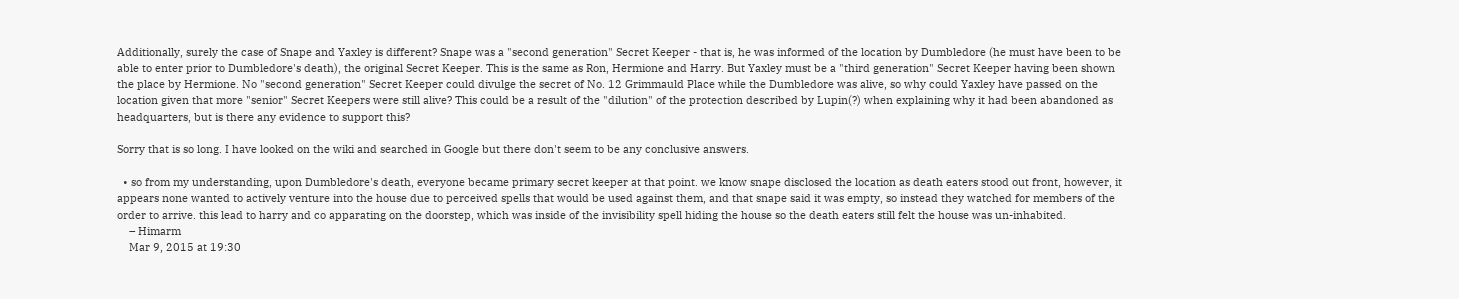Additionally, surely the case of Snape and Yaxley is different? Snape was a "second generation" Secret Keeper - that is, he was informed of the location by Dumbledore (he must have been to be able to enter prior to Dumbledore's death), the original Secret Keeper. This is the same as Ron, Hermione and Harry. But Yaxley must be a "third generation" Secret Keeper having been shown the place by Hermione. No "second generation" Secret Keeper could divulge the secret of No. 12 Grimmauld Place while the Dumbledore was alive, so why could Yaxley have passed on the location given that more "senior" Secret Keepers were still alive? This could be a result of the "dilution" of the protection described by Lupin(?) when explaining why it had been abandoned as headquarters, but is there any evidence to support this?

Sorry that is so long. I have looked on the wiki and searched in Google but there don't seem to be any conclusive answers.

  • so from my understanding, upon Dumbledore's death, everyone became primary secret keeper at that point. we know snape disclosed the location as death eaters stood out front, however, it appears none wanted to actively venture into the house due to perceived spells that would be used against them, and that snape said it was empty, so instead they watched for members of the order to arrive. this lead to harry and co apparating on the doorstep, which was inside of the invisibility spell hiding the house so the death eaters still felt the house was un-inhabited.
    – Himarm
    Mar 9, 2015 at 19:30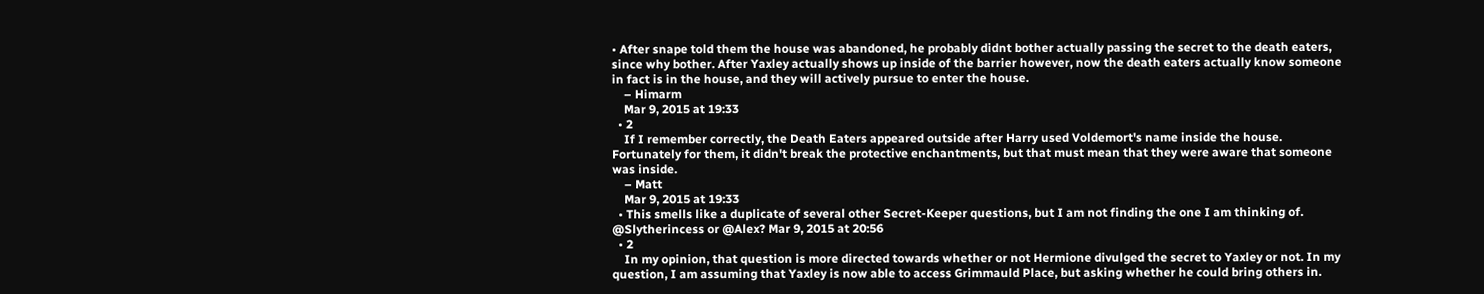• After snape told them the house was abandoned, he probably didnt bother actually passing the secret to the death eaters, since why bother. After Yaxley actually shows up inside of the barrier however, now the death eaters actually know someone in fact is in the house, and they will actively pursue to enter the house.
    – Himarm
    Mar 9, 2015 at 19:33
  • 2
    If I remember correctly, the Death Eaters appeared outside after Harry used Voldemort's name inside the house. Fortunately for them, it didn't break the protective enchantments, but that must mean that they were aware that someone was inside.
    – Matt
    Mar 9, 2015 at 19:33
  • This smells like a duplicate of several other Secret-Keeper questions, but I am not finding the one I am thinking of. @Slytherincess or @Alex? Mar 9, 2015 at 20:56
  • 2
    In my opinion, that question is more directed towards whether or not Hermione divulged the secret to Yaxley or not. In my question, I am assuming that Yaxley is now able to access Grimmauld Place, but asking whether he could bring others in.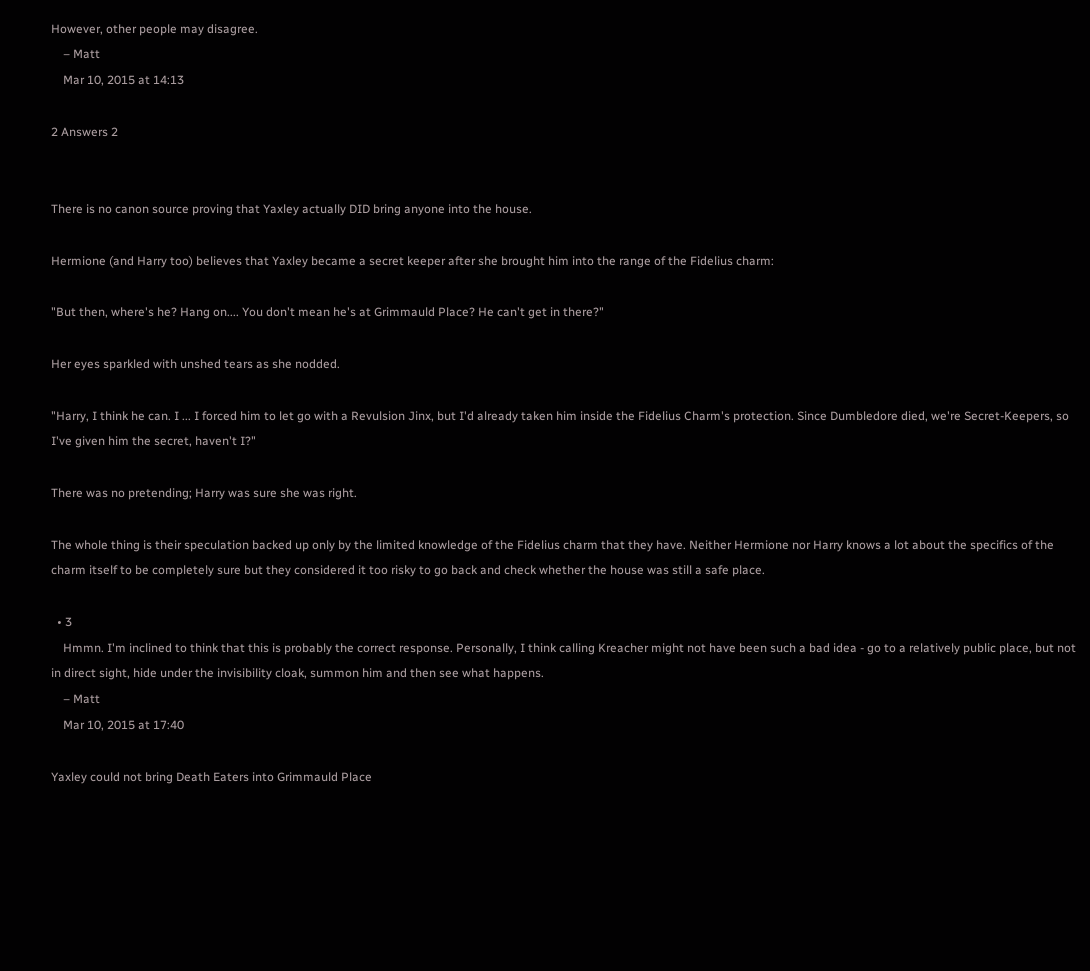However, other people may disagree.
    – Matt
    Mar 10, 2015 at 14:13

2 Answers 2


There is no canon source proving that Yaxley actually DID bring anyone into the house.

Hermione (and Harry too) believes that Yaxley became a secret keeper after she brought him into the range of the Fidelius charm:

"But then, where's he? Hang on.... You don't mean he's at Grimmauld Place? He can't get in there?"

Her eyes sparkled with unshed tears as she nodded.

"Harry, I think he can. I ... I forced him to let go with a Revulsion Jinx, but I'd already taken him inside the Fidelius Charm's protection. Since Dumbledore died, we're Secret-Keepers, so I've given him the secret, haven't I?"

There was no pretending; Harry was sure she was right.

The whole thing is their speculation backed up only by the limited knowledge of the Fidelius charm that they have. Neither Hermione nor Harry knows a lot about the specifics of the charm itself to be completely sure but they considered it too risky to go back and check whether the house was still a safe place.

  • 3
    Hmmn. I'm inclined to think that this is probably the correct response. Personally, I think calling Kreacher might not have been such a bad idea - go to a relatively public place, but not in direct sight, hide under the invisibility cloak, summon him and then see what happens.
    – Matt
    Mar 10, 2015 at 17:40

Yaxley could not bring Death Eaters into Grimmauld Place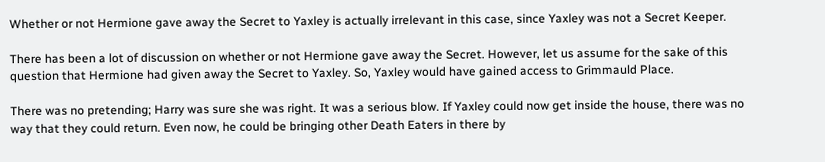Whether or not Hermione gave away the Secret to Yaxley is actually irrelevant in this case, since Yaxley was not a Secret Keeper.

There has been a lot of discussion on whether or not Hermione gave away the Secret. However, let us assume for the sake of this question that Hermione had given away the Secret to Yaxley. So, Yaxley would have gained access to Grimmauld Place.

There was no pretending; Harry was sure she was right. It was a serious blow. If Yaxley could now get inside the house, there was no way that they could return. Even now, he could be bringing other Death Eaters in there by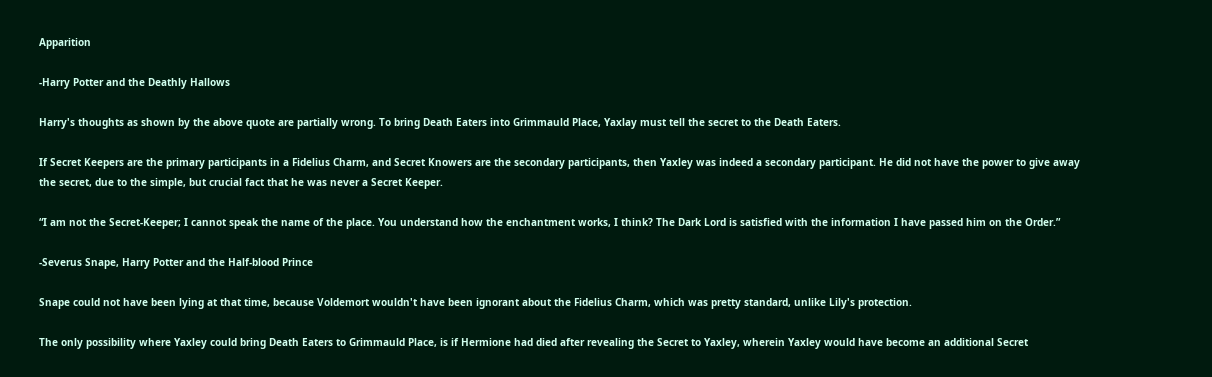Apparition

-Harry Potter and the Deathly Hallows

Harry's thoughts as shown by the above quote are partially wrong. To bring Death Eaters into Grimmauld Place, Yaxlay must tell the secret to the Death Eaters.

If Secret Keepers are the primary participants in a Fidelius Charm, and Secret Knowers are the secondary participants, then Yaxley was indeed a secondary participant. He did not have the power to give away the secret, due to the simple, but crucial fact that he was never a Secret Keeper.

“I am not the Secret-Keeper; I cannot speak the name of the place. You understand how the enchantment works, I think? The Dark Lord is satisfied with the information I have passed him on the Order.”

-Severus Snape, Harry Potter and the Half-blood Prince

Snape could not have been lying at that time, because Voldemort wouldn't have been ignorant about the Fidelius Charm, which was pretty standard, unlike Lily's protection.

The only possibility where Yaxley could bring Death Eaters to Grimmauld Place, is if Hermione had died after revealing the Secret to Yaxley, wherein Yaxley would have become an additional Secret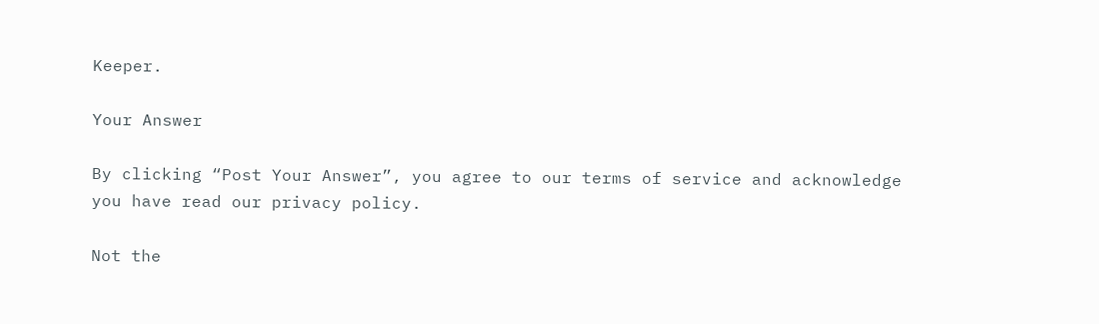Keeper.

Your Answer

By clicking “Post Your Answer”, you agree to our terms of service and acknowledge you have read our privacy policy.

Not the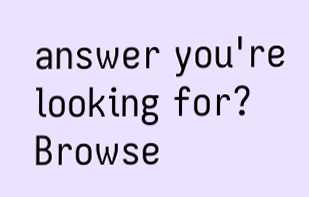answer you're looking for? Browse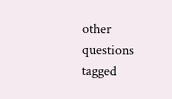other questions tagged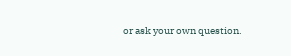or ask your own question.